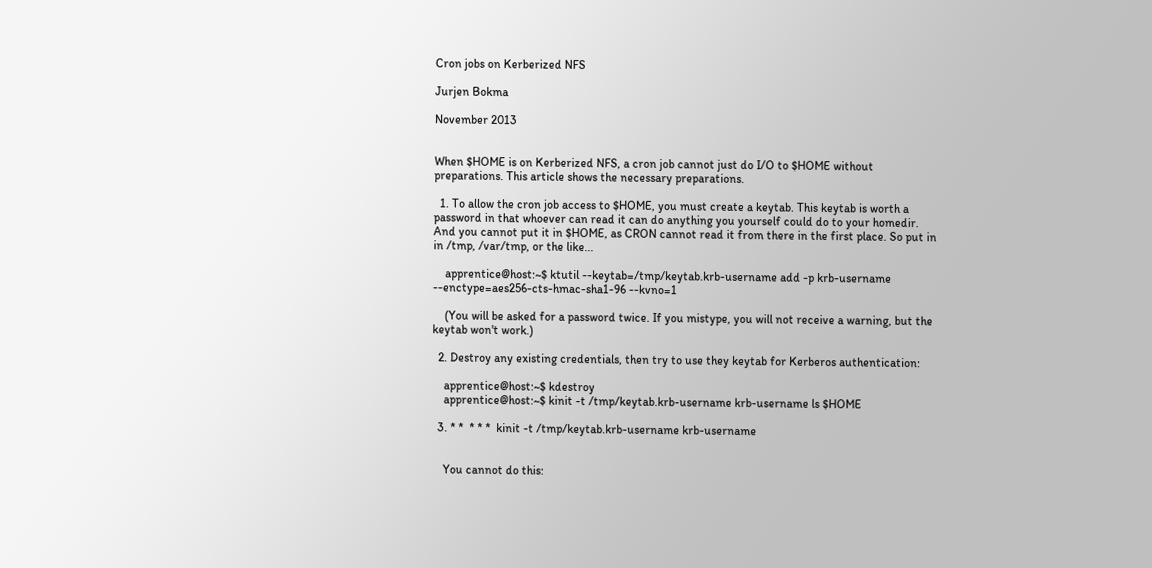Cron jobs on Kerberized NFS

Jurjen Bokma

November 2013


When $HOME is on Kerberized NFS, a cron job cannot just do I/O to $HOME without preparations. This article shows the necessary preparations.

  1. To allow the cron job access to $HOME, you must create a keytab. This keytab is worth a password in that whoever can read it can do anything you yourself could do to your homedir. And you cannot put it in $HOME, as CRON cannot read it from there in the first place. So put in in /tmp, /var/tmp, or the like...

    apprentice@host:~$ ktutil --keytab=/tmp/keytab.krb-username add -p krb-username --enctype=aes256-cts-hmac-sha1-96 --kvno=1

    (You will be asked for a password twice. If you mistype, you will not receive a warning, but the keytab won't work.)

  2. Destroy any existing credentials, then try to use they keytab for Kerberos authentication:

    apprentice@host:~$ kdestroy
    apprentice@host:~$ kinit -t /tmp/keytab.krb-username krb-username ls $HOME

  3. * *  * * *  kinit -t /tmp/keytab.krb-username krb-username


    You cannot do this: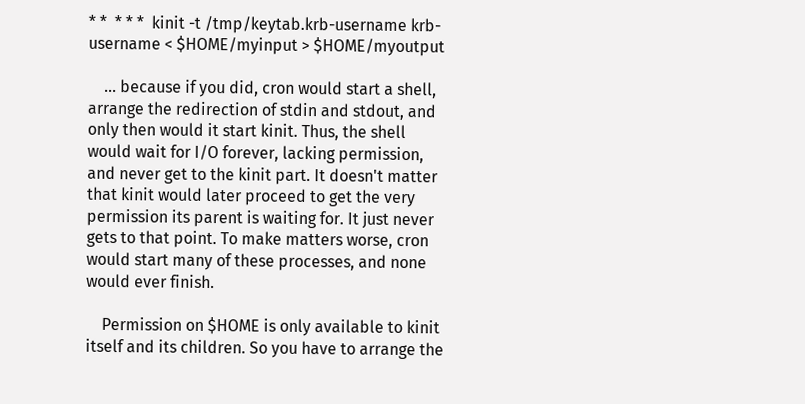* *  * * *  kinit -t /tmp/keytab.krb-username krb-username < $HOME/myinput > $HOME/myoutput

    ... because if you did, cron would start a shell, arrange the redirection of stdin and stdout, and only then would it start kinit. Thus, the shell would wait for I/O forever, lacking permission, and never get to the kinit part. It doesn't matter that kinit would later proceed to get the very permission its parent is waiting for. It just never gets to that point. To make matters worse, cron would start many of these processes, and none would ever finish.

    Permission on $HOME is only available to kinit itself and its children. So you have to arrange the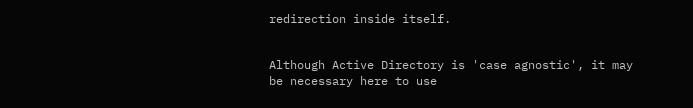redirection inside itself.


Although Active Directory is 'case agnostic', it may be necessary here to use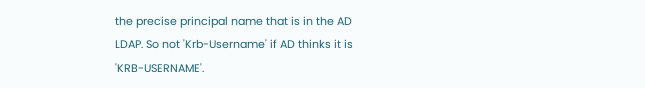the precise principal name that is in the AD LDAP. So not 'Krb-Username' if AD thinks it is 'KRB-USERNAME'.